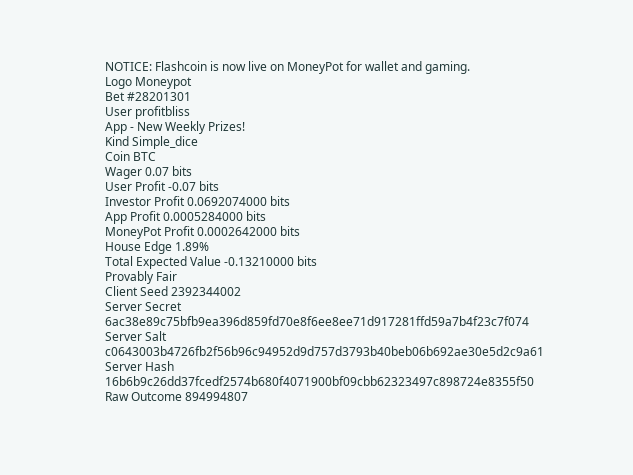NOTICE: Flashcoin is now live on MoneyPot for wallet and gaming.
Logo Moneypot
Bet #28201301
User profitbliss
App - New Weekly Prizes!
Kind Simple_dice
Coin BTC
Wager 0.07 bits
User Profit -0.07 bits
Investor Profit 0.0692074000 bits
App Profit 0.0005284000 bits
MoneyPot Profit 0.0002642000 bits
House Edge 1.89%
Total Expected Value -0.13210000 bits
Provably Fair
Client Seed 2392344002
Server Secret 6ac38e89c75bfb9ea396d859fd70e8f6ee8ee71d917281ffd59a7b4f23c7f074
Server Salt c0643003b4726fb2f56b96c94952d9d757d3793b40beb06b692ae30e5d2c9a61
Server Hash 16b6b9c26dd37fcedf2574b680f4071900bf09cbb62323497c898724e8355f50
Raw Outcome 894994807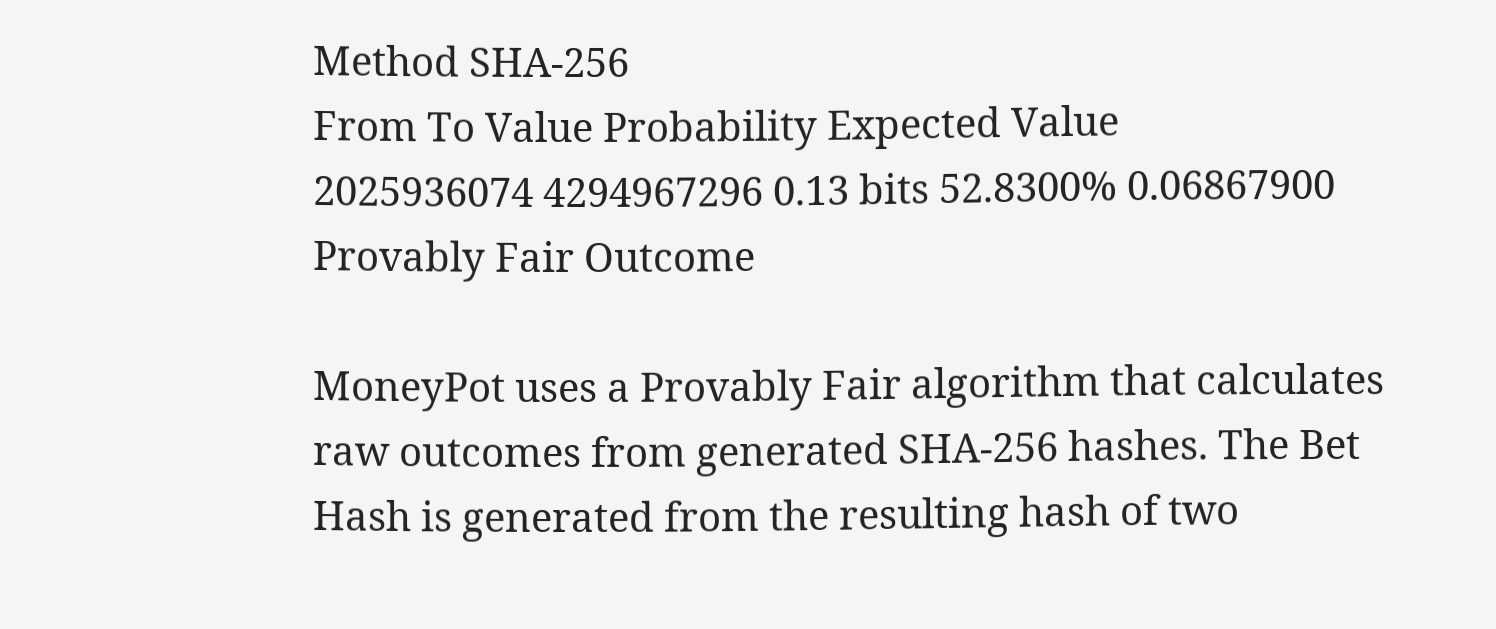Method SHA-256
From To Value Probability Expected Value
2025936074 4294967296 0.13 bits 52.8300% 0.06867900
Provably Fair Outcome

MoneyPot uses a Provably Fair algorithm that calculates raw outcomes from generated SHA-256 hashes. The Bet Hash is generated from the resulting hash of two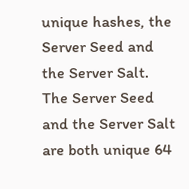unique hashes, the Server Seed and the Server Salt. The Server Seed and the Server Salt are both unique 64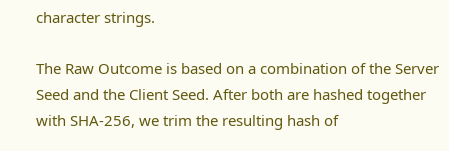character strings.

The Raw Outcome is based on a combination of the Server Seed and the Client Seed. After both are hashed together with SHA-256, we trim the resulting hash of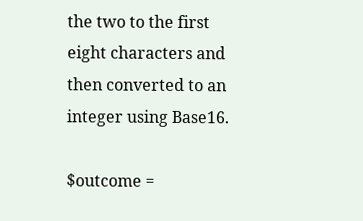the two to the first eight characters and then converted to an integer using Base16.

$outcome =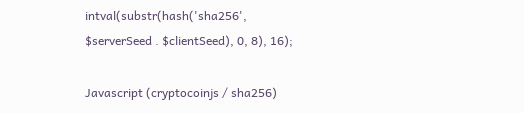intval(substr(hash('sha256', $serverSeed . $clientSeed), 0, 8), 16);

Javascript (cryptocoinjs / sha256)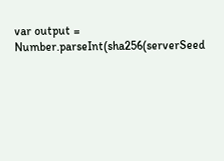var output = Number.parseInt(sha256(serverSeed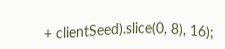+ clientSeed).slice(0, 8), 16);